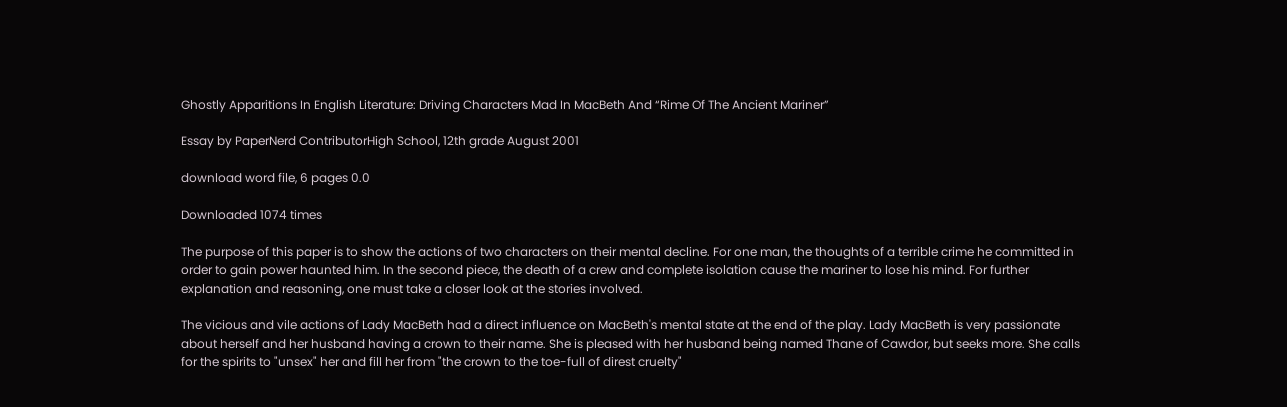Ghostly Apparitions In English Literature: Driving Characters Mad In MacBeth And “Rime Of The Ancient Mariner”

Essay by PaperNerd ContributorHigh School, 12th grade August 2001

download word file, 6 pages 0.0

Downloaded 1074 times

The purpose of this paper is to show the actions of two characters on their mental decline. For one man, the thoughts of a terrible crime he committed in order to gain power haunted him. In the second piece, the death of a crew and complete isolation cause the mariner to lose his mind. For further explanation and reasoning, one must take a closer look at the stories involved.

The vicious and vile actions of Lady MacBeth had a direct influence on MacBeth's mental state at the end of the play. Lady MacBeth is very passionate about herself and her husband having a crown to their name. She is pleased with her husband being named Thane of Cawdor, but seeks more. She calls for the spirits to "unsex" her and fill her from "the crown to the toe-full of direst cruelty"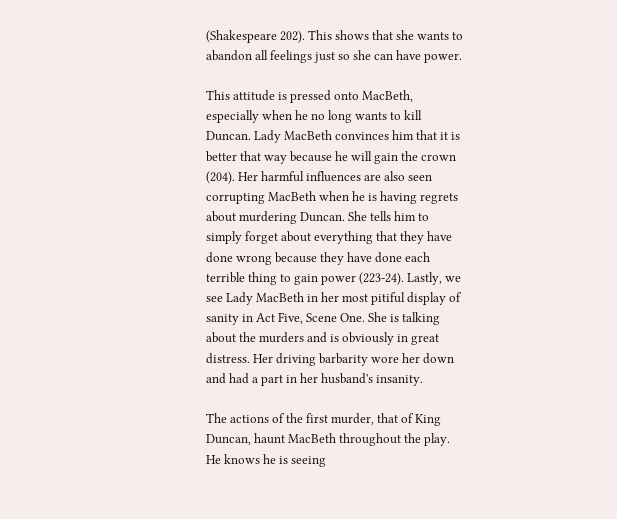(Shakespeare 202). This shows that she wants to abandon all feelings just so she can have power.

This attitude is pressed onto MacBeth, especially when he no long wants to kill Duncan. Lady MacBeth convinces him that it is better that way because he will gain the crown (204). Her harmful influences are also seen corrupting MacBeth when he is having regrets about murdering Duncan. She tells him to simply forget about everything that they have done wrong because they have done each terrible thing to gain power (223-24). Lastly, we see Lady MacBeth in her most pitiful display of sanity in Act Five, Scene One. She is talking about the murders and is obviously in great distress. Her driving barbarity wore her down and had a part in her husband's insanity.

The actions of the first murder, that of King Duncan, haunt MacBeth throughout the play. He knows he is seeing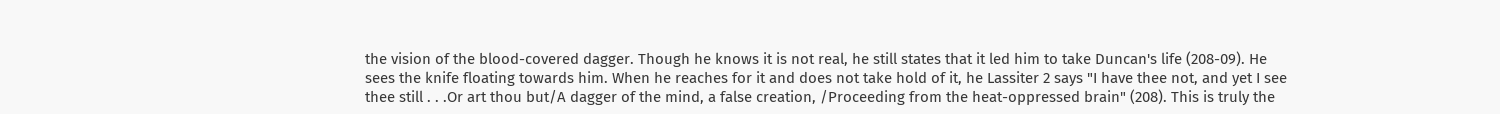the vision of the blood-covered dagger. Though he knows it is not real, he still states that it led him to take Duncan's life (208-09). He sees the knife floating towards him. When he reaches for it and does not take hold of it, he Lassiter 2 says "I have thee not, and yet I see thee still . . .Or art thou but/A dagger of the mind, a false creation, /Proceeding from the heat-oppressed brain" (208). This is truly the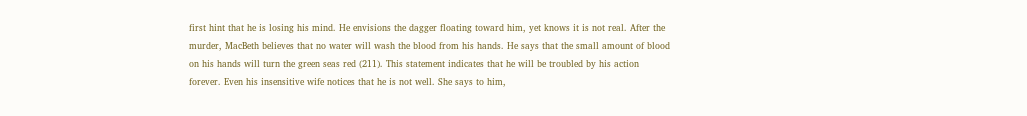first hint that he is losing his mind. He envisions the dagger floating toward him, yet knows it is not real. After the murder, MacBeth believes that no water will wash the blood from his hands. He says that the small amount of blood on his hands will turn the green seas red (211). This statement indicates that he will be troubled by his action forever. Even his insensitive wife notices that he is not well. She says to him,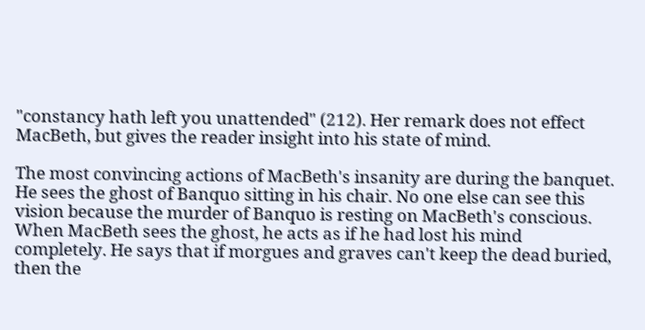"constancy hath left you unattended" (212). Her remark does not effect MacBeth, but gives the reader insight into his state of mind.

The most convincing actions of MacBeth's insanity are during the banquet. He sees the ghost of Banquo sitting in his chair. No one else can see this vision because the murder of Banquo is resting on MacBeth's conscious. When MacBeth sees the ghost, he acts as if he had lost his mind completely. He says that if morgues and graves can't keep the dead buried, then the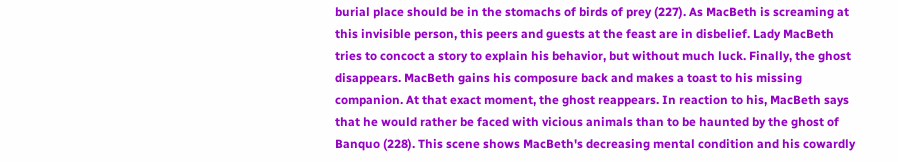burial place should be in the stomachs of birds of prey (227). As MacBeth is screaming at this invisible person, this peers and guests at the feast are in disbelief. Lady MacBeth tries to concoct a story to explain his behavior, but without much luck. Finally, the ghost disappears. MacBeth gains his composure back and makes a toast to his missing companion. At that exact moment, the ghost reappears. In reaction to his, MacBeth says that he would rather be faced with vicious animals than to be haunted by the ghost of Banquo (228). This scene shows MacBeth's decreasing mental condition and his cowardly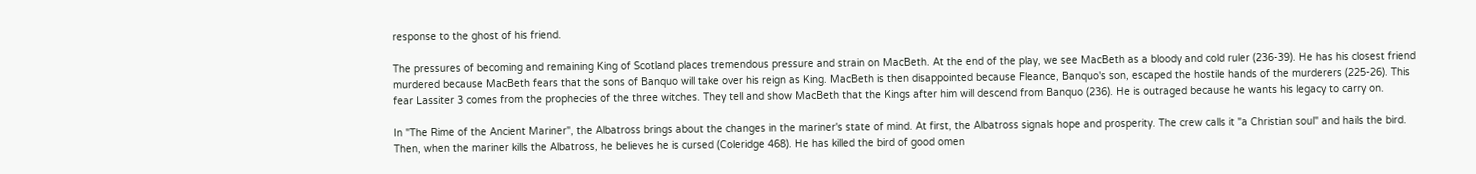response to the ghost of his friend.

The pressures of becoming and remaining King of Scotland places tremendous pressure and strain on MacBeth. At the end of the play, we see MacBeth as a bloody and cold ruler (236-39). He has his closest friend murdered because MacBeth fears that the sons of Banquo will take over his reign as King. MacBeth is then disappointed because Fleance, Banquo's son, escaped the hostile hands of the murderers (225-26). This fear Lassiter 3 comes from the prophecies of the three witches. They tell and show MacBeth that the Kings after him will descend from Banquo (236). He is outraged because he wants his legacy to carry on.

In "The Rime of the Ancient Mariner", the Albatross brings about the changes in the mariner's state of mind. At first, the Albatross signals hope and prosperity. The crew calls it "a Christian soul" and hails the bird. Then, when the mariner kills the Albatross, he believes he is cursed (Coleridge 468). He has killed the bird of good omen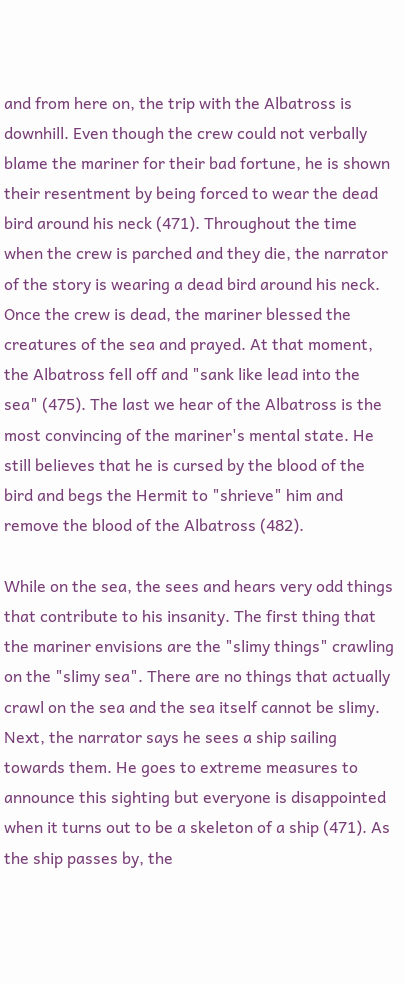and from here on, the trip with the Albatross is downhill. Even though the crew could not verbally blame the mariner for their bad fortune, he is shown their resentment by being forced to wear the dead bird around his neck (471). Throughout the time when the crew is parched and they die, the narrator of the story is wearing a dead bird around his neck. Once the crew is dead, the mariner blessed the creatures of the sea and prayed. At that moment, the Albatross fell off and "sank like lead into the sea" (475). The last we hear of the Albatross is the most convincing of the mariner's mental state. He still believes that he is cursed by the blood of the bird and begs the Hermit to "shrieve" him and remove the blood of the Albatross (482).

While on the sea, the sees and hears very odd things that contribute to his insanity. The first thing that the mariner envisions are the "slimy things" crawling on the "slimy sea". There are no things that actually crawl on the sea and the sea itself cannot be slimy. Next, the narrator says he sees a ship sailing towards them. He goes to extreme measures to announce this sighting but everyone is disappointed when it turns out to be a skeleton of a ship (471). As the ship passes by, the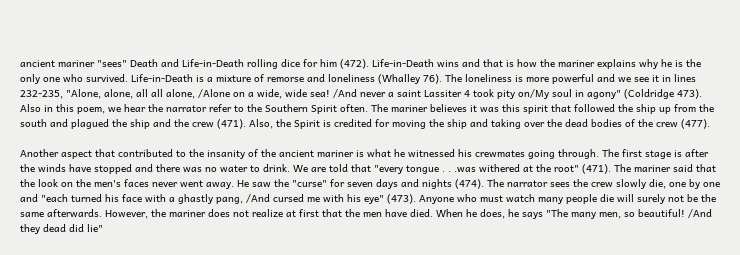ancient mariner "sees" Death and Life-in-Death rolling dice for him (472). Life-in-Death wins and that is how the mariner explains why he is the only one who survived. Life-in-Death is a mixture of remorse and loneliness (Whalley 76). The loneliness is more powerful and we see it in lines 232-235, "Alone, alone, all all alone, /Alone on a wide, wide sea! /And never a saint Lassiter 4 took pity on/My soul in agony" (Coldridge 473). Also in this poem, we hear the narrator refer to the Southern Spirit often. The mariner believes it was this spirit that followed the ship up from the south and plagued the ship and the crew (471). Also, the Spirit is credited for moving the ship and taking over the dead bodies of the crew (477).

Another aspect that contributed to the insanity of the ancient mariner is what he witnessed his crewmates going through. The first stage is after the winds have stopped and there was no water to drink. We are told that "every tongue . . .was withered at the root" (471). The mariner said that the look on the men's faces never went away. He saw the "curse" for seven days and nights (474). The narrator sees the crew slowly die, one by one and "each turned his face with a ghastly pang, /And cursed me with his eye" (473). Anyone who must watch many people die will surely not be the same afterwards. However, the mariner does not realize at first that the men have died. When he does, he says "The many men, so beautiful! /And they dead did lie"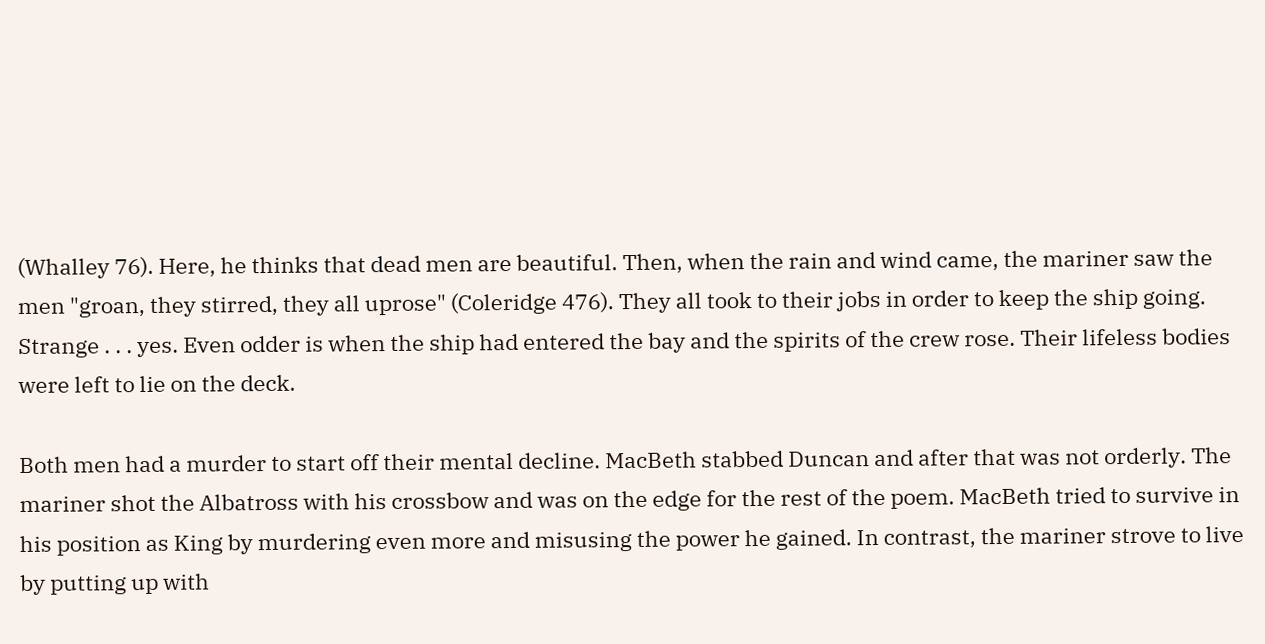(Whalley 76). Here, he thinks that dead men are beautiful. Then, when the rain and wind came, the mariner saw the men "groan, they stirred, they all uprose" (Coleridge 476). They all took to their jobs in order to keep the ship going. Strange . . . yes. Even odder is when the ship had entered the bay and the spirits of the crew rose. Their lifeless bodies were left to lie on the deck.

Both men had a murder to start off their mental decline. MacBeth stabbed Duncan and after that was not orderly. The mariner shot the Albatross with his crossbow and was on the edge for the rest of the poem. MacBeth tried to survive in his position as King by murdering even more and misusing the power he gained. In contrast, the mariner strove to live by putting up with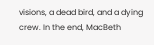visions, a dead bird, and a dying crew. In the end, MacBeth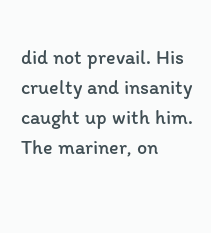did not prevail. His cruelty and insanity caught up with him. The mariner, on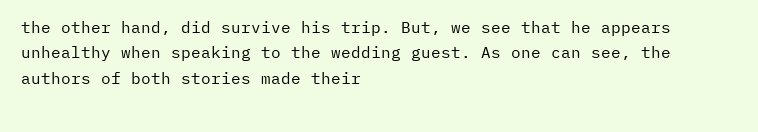the other hand, did survive his trip. But, we see that he appears unhealthy when speaking to the wedding guest. As one can see, the authors of both stories made their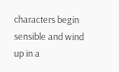characters begin sensible and wind up in a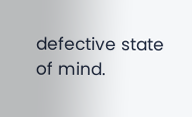defective state of mind.